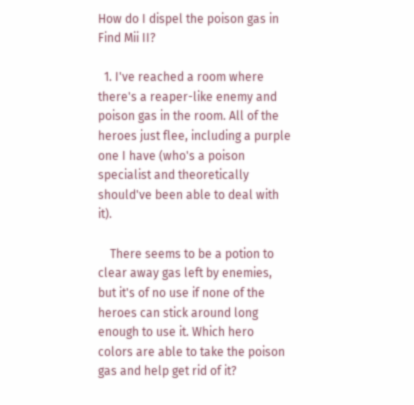How do I dispel the poison gas in Find Mii II?

  1. I've reached a room where there's a reaper-like enemy and poison gas in the room. All of the heroes just flee, including a purple one I have (who's a poison specialist and theoretically should've been able to deal with it).

    There seems to be a potion to clear away gas left by enemies, but it's of no use if none of the heroes can stick around long enough to use it. Which hero colors are able to take the poison gas and help get rid of it?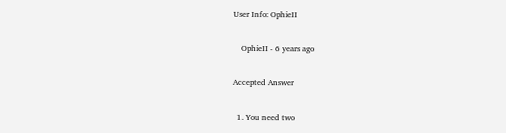User Info: OphieII

    OphieII - 6 years ago

Accepted Answer

  1. You need two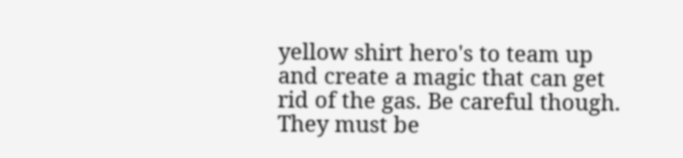yellow shirt hero's to team up and create a magic that can get rid of the gas. Be careful though. They must be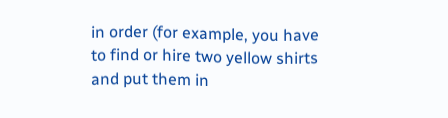in order (for example, you have to find or hire two yellow shirts and put them in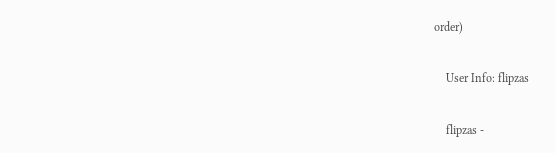order)

    User Info: flipzas

    flipzas -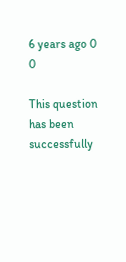6 years ago 0 0

This question has been successfully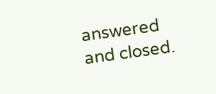answered and closed.